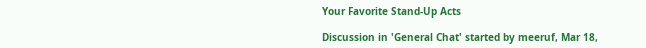Your Favorite Stand-Up Acts

Discussion in 'General Chat' started by meeruf, Mar 18,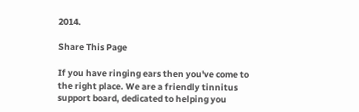2014.

Share This Page

If you have ringing ears then you've come to the right place. We are a friendly tinnitus support board, dedicated to helping you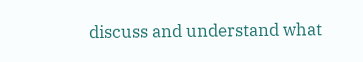discuss and understand what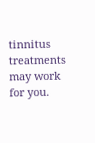tinnitus treatments may work for you.